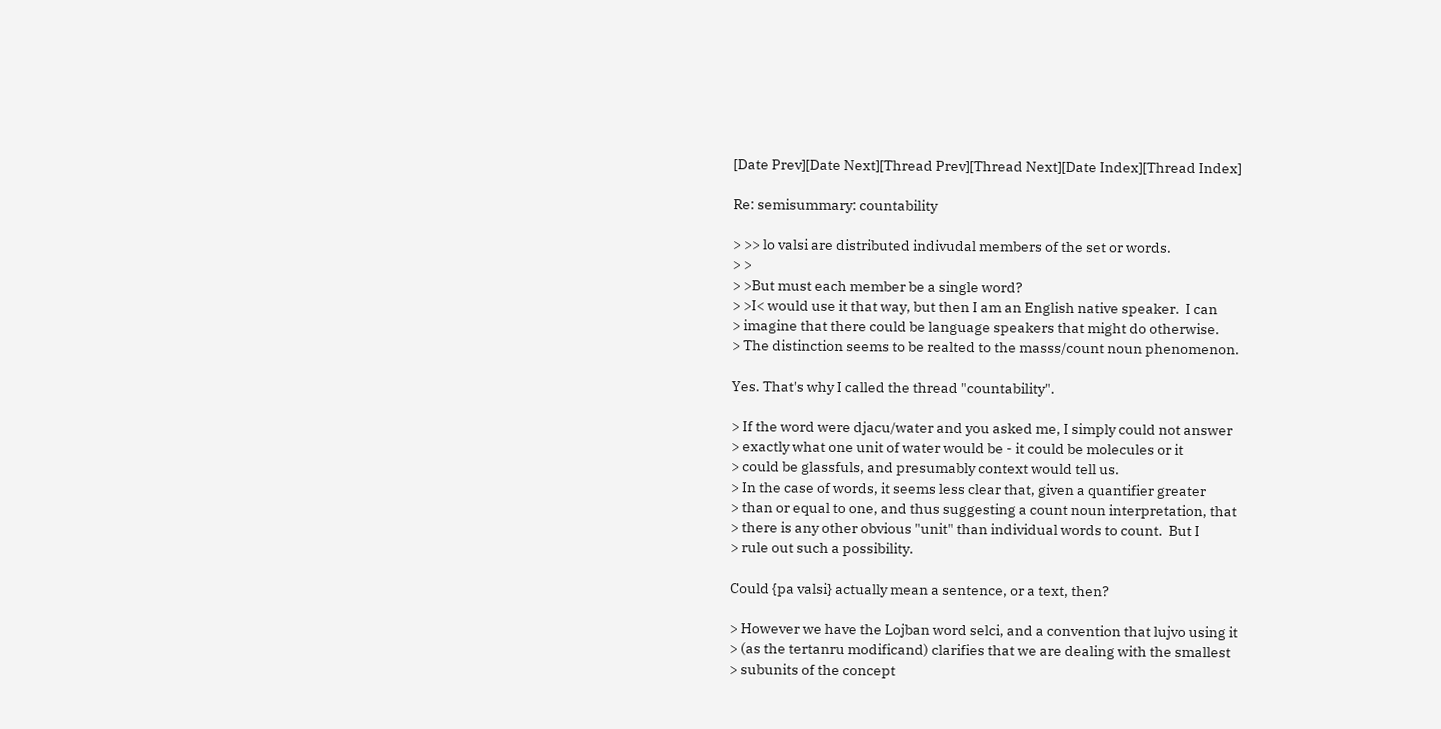[Date Prev][Date Next][Thread Prev][Thread Next][Date Index][Thread Index]

Re: semisummary: countability

> >> lo valsi are distributed indivudal members of the set or words.
> >
> >But must each member be a single word?
> >I< would use it that way, but then I am an English native speaker.  I can
> imagine that there could be language speakers that might do otherwise.
> The distinction seems to be realted to the masss/count noun phenomenon.

Yes. That's why I called the thread "countability".

> If the word were djacu/water and you asked me, I simply could not answer
> exactly what one unit of water would be - it could be molecules or it
> could be glassfuls, and presumably context would tell us.
> In the case of words, it seems less clear that, given a quantifier greater
> than or equal to one, and thus suggesting a count noun interpretation, that
> there is any other obvious "unit" than individual words to count.  But I
> rule out such a possibility.

Could {pa valsi} actually mean a sentence, or a text, then?

> However we have the Lojban word selci, and a convention that lujvo using it
> (as the tertanru modificand) clarifies that we are dealing with the smallest
> subunits of the concept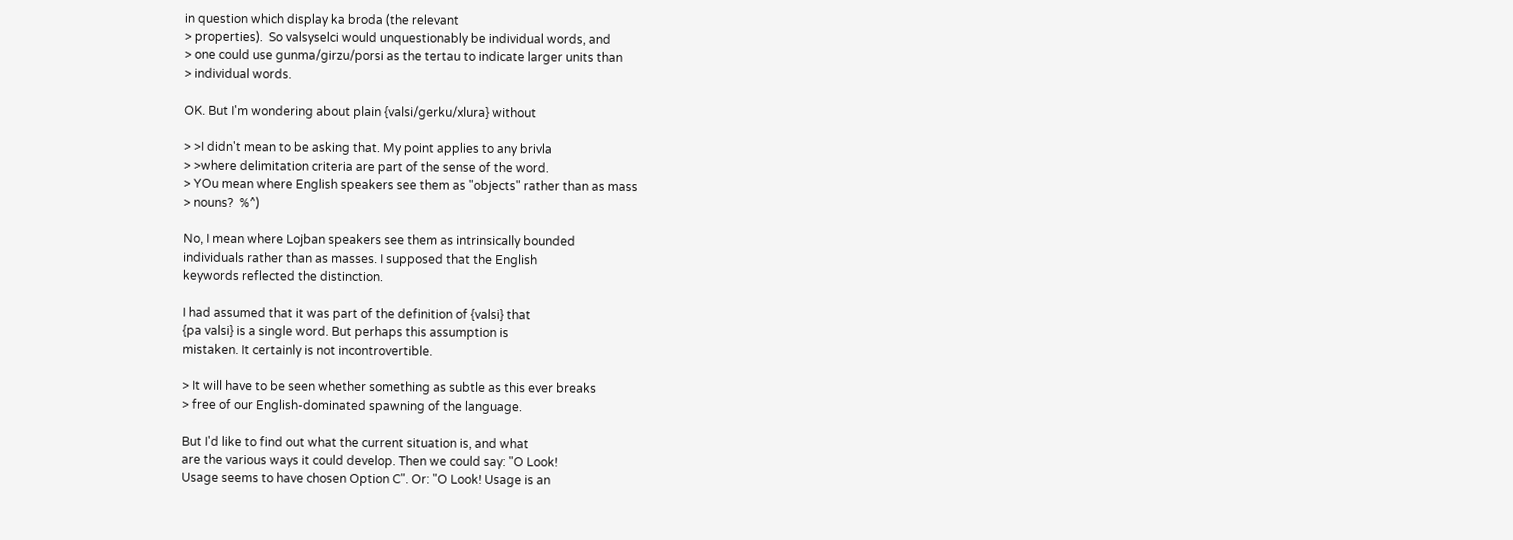in question which display ka broda (the relevant
> properties).  So valsyselci would unquestionably be individual words, and
> one could use gunma/girzu/porsi as the tertau to indicate larger units than
> individual words.

OK. But I'm wondering about plain {valsi/gerku/xlura} without

> >I didn't mean to be asking that. My point applies to any brivla
> >where delimitation criteria are part of the sense of the word.
> YOu mean where English speakers see them as "objects" rather than as mass
> nouns?  %^)

No, I mean where Lojban speakers see them as intrinsically bounded
individuals rather than as masses. I supposed that the English
keywords reflected the distinction.

I had assumed that it was part of the definition of {valsi} that
{pa valsi} is a single word. But perhaps this assumption is
mistaken. It certainly is not incontrovertible.

> It will have to be seen whether something as subtle as this ever breaks
> free of our English-dominated spawning of the language.

But I'd like to find out what the current situation is, and what
are the various ways it could develop. Then we could say: "O Look!
Usage seems to have chosen Option C". Or: "O Look! Usage is an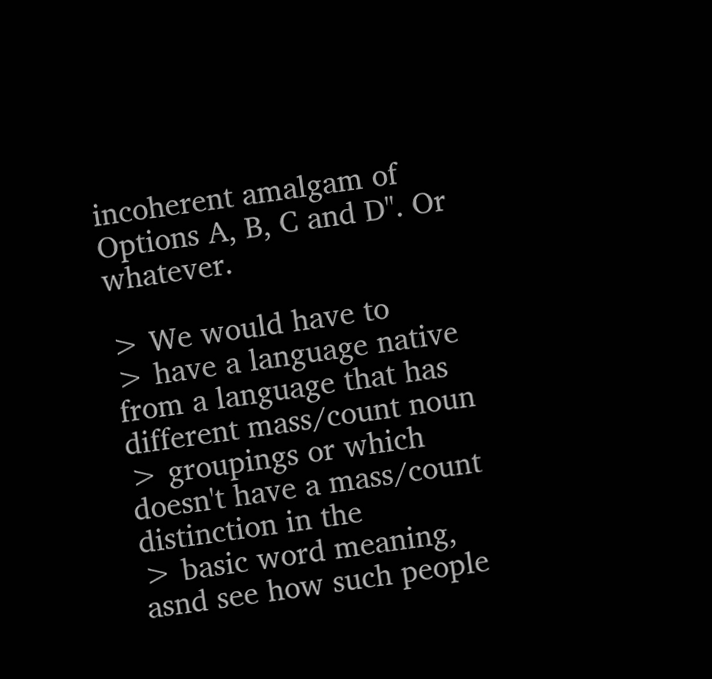incoherent amalgam of Options A, B, C and D". Or whatever.

> We would have to
> have a language native from a language that has different mass/count noun
> groupings or which doesn't have a mass/count distinction in the
> basic word meaning, asnd see how such people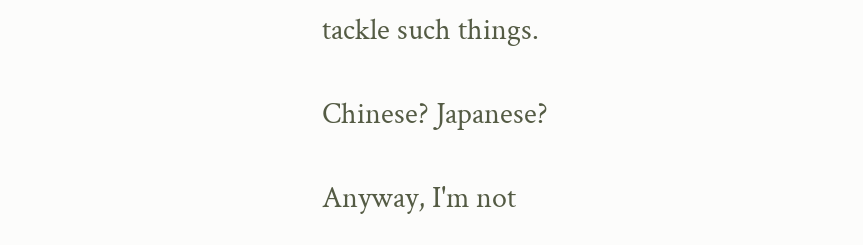tackle such things.

Chinese? Japanese?

Anyway, I'm not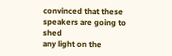convinced that these speakers are going to shed
any light on the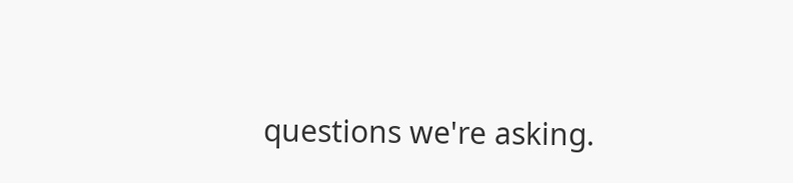questions we're asking.